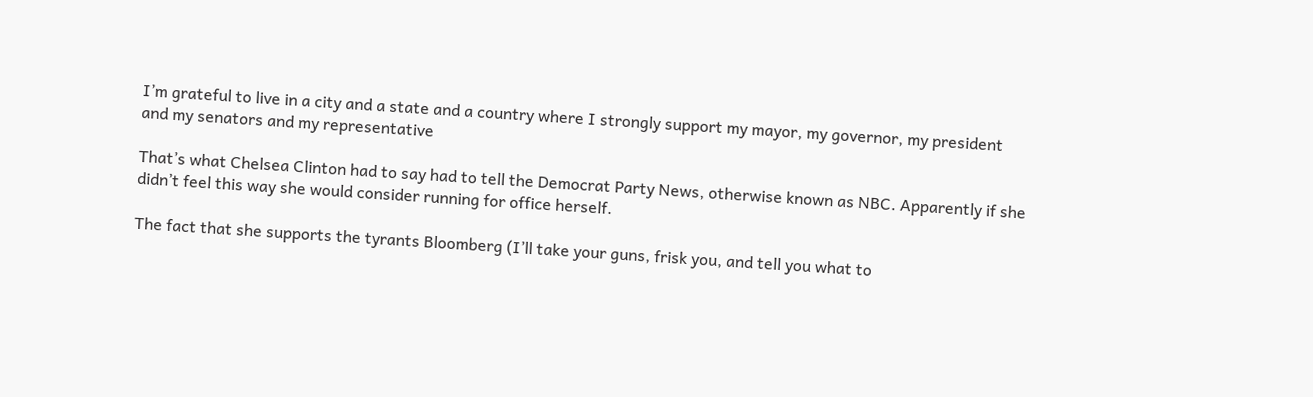I’m grateful to live in a city and a state and a country where I strongly support my mayor, my governor, my president and my senators and my representative

That’s what Chelsea Clinton had to say had to tell the Democrat Party News, otherwise known as NBC. Apparently if she didn’t feel this way she would consider running for office herself.

The fact that she supports the tyrants Bloomberg (I’ll take your guns, frisk you, and tell you what to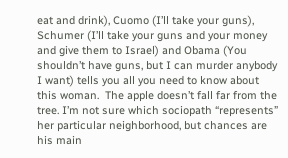eat and drink), Cuomo (I’ll take your guns), Schumer (I’ll take your guns and your money and give them to Israel) and Obama (You shouldn’t have guns, but I can murder anybody I want) tells you all you need to know about this woman.  The apple doesn’t fall far from the tree. I’m not sure which sociopath “represents” her particular neighborhood, but chances are his main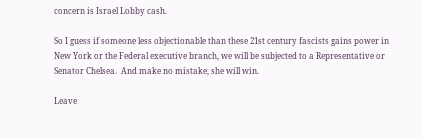concern is Israel Lobby cash.

So I guess if someone less objectionable than these 21st century fascists gains power in New York or the Federal executive branch, we will be subjected to a Representative or Senator Chelsea.  And make no mistake, she will win.

Leave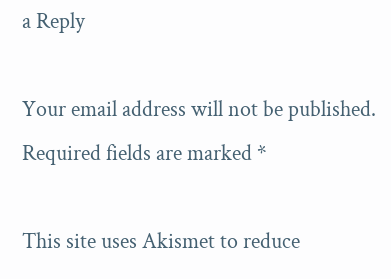a Reply

Your email address will not be published. Required fields are marked *

This site uses Akismet to reduce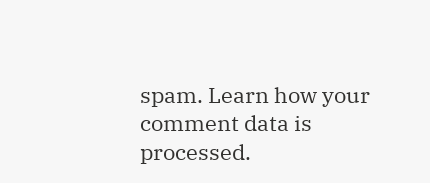spam. Learn how your comment data is processed.